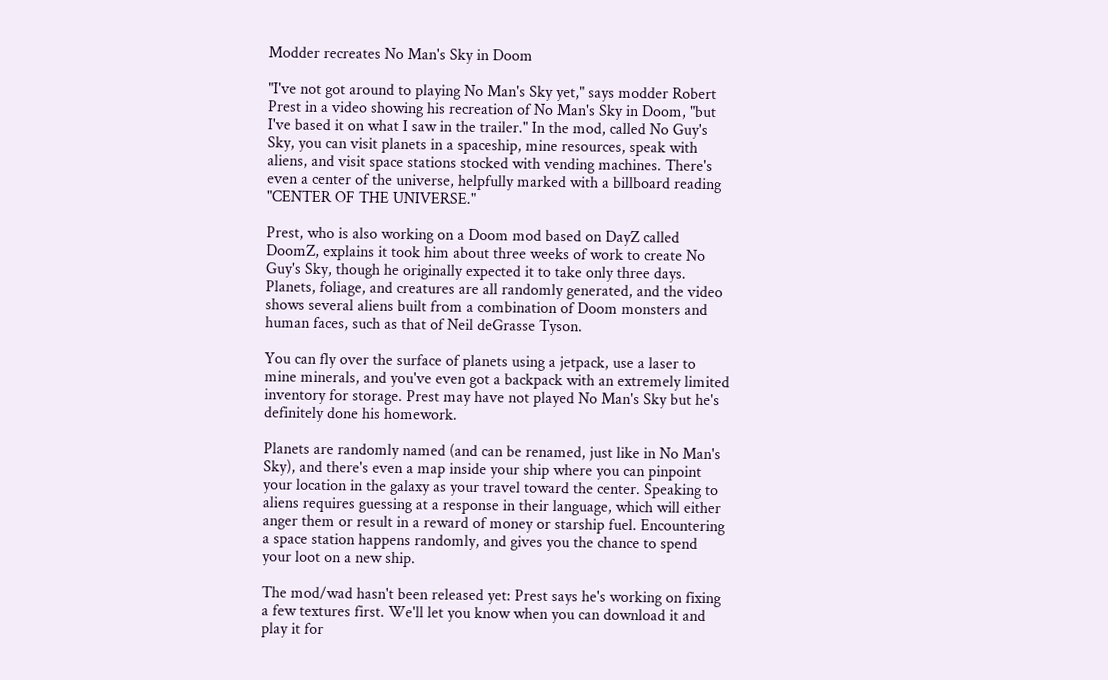Modder recreates No Man's Sky in Doom

"I've not got around to playing No Man's Sky yet," says modder Robert Prest in a video showing his recreation of No Man's Sky in Doom, "but I've based it on what I saw in the trailer." In the mod, called No Guy's Sky, you can visit planets in a spaceship, mine resources, speak with aliens, and visit space stations stocked with vending machines. There's even a center of the universe, helpfully marked with a billboard reading "CENTER OF THE UNIVERSE."

Prest, who is also working on a Doom mod based on DayZ called DoomZ, explains it took him about three weeks of work to create No Guy's Sky, though he originally expected it to take only three days. Planets, foliage, and creatures are all randomly generated, and the video shows several aliens built from a combination of Doom monsters and human faces, such as that of Neil deGrasse Tyson.

You can fly over the surface of planets using a jetpack, use a laser to mine minerals, and you've even got a backpack with an extremely limited inventory for storage. Prest may have not played No Man's Sky but he's definitely done his homework.

Planets are randomly named (and can be renamed, just like in No Man's Sky), and there's even a map inside your ship where you can pinpoint your location in the galaxy as your travel toward the center. Speaking to aliens requires guessing at a response in their language, which will either anger them or result in a reward of money or starship fuel. Encountering a space station happens randomly, and gives you the chance to spend your loot on a new ship.

The mod/wad hasn't been released yet: Prest says he's working on fixing a few textures first. We'll let you know when you can download it and play it for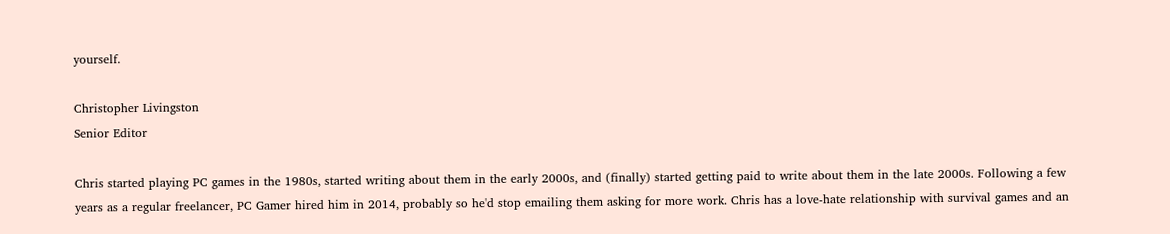yourself.

Christopher Livingston
Senior Editor

Chris started playing PC games in the 1980s, started writing about them in the early 2000s, and (finally) started getting paid to write about them in the late 2000s. Following a few years as a regular freelancer, PC Gamer hired him in 2014, probably so he'd stop emailing them asking for more work. Chris has a love-hate relationship with survival games and an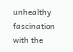unhealthy fascination with the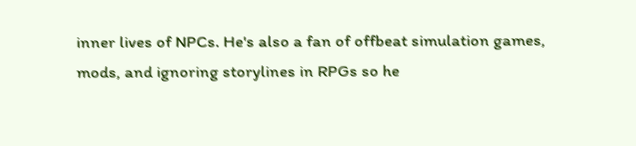inner lives of NPCs. He's also a fan of offbeat simulation games, mods, and ignoring storylines in RPGs so he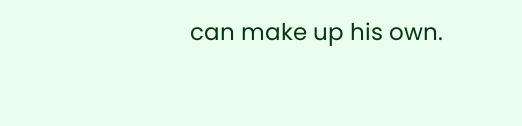can make up his own.